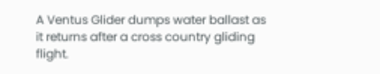A Ventus Glider dumps water ballast as it returns after a cross country gliding flight.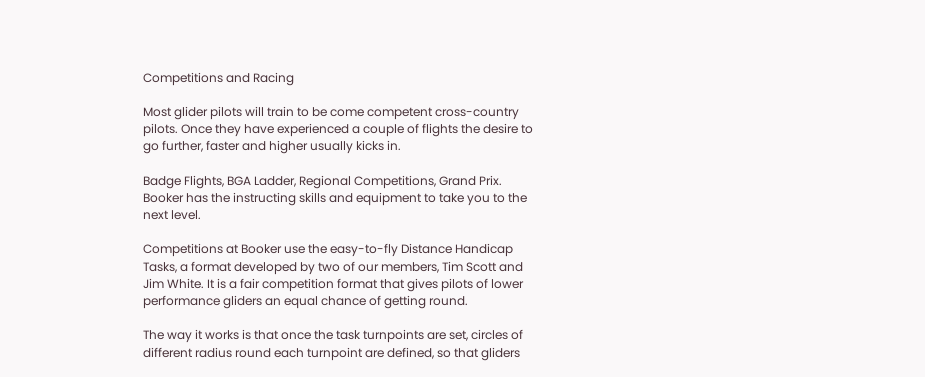Competitions and Racing

Most glider pilots will train to be come competent cross-country pilots. Once they have experienced a couple of flights the desire to go further, faster and higher usually kicks in.

Badge Flights, BGA Ladder, Regional Competitions, Grand Prix. Booker has the instructing skills and equipment to take you to the next level.

Competitions at Booker use the easy-to-fly Distance Handicap Tasks, a format developed by two of our members, Tim Scott and Jim White. It is a fair competition format that gives pilots of lower performance gliders an equal chance of getting round.

The way it works is that once the task turnpoints are set, circles of different radius round each turnpoint are defined, so that gliders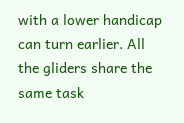with a lower handicap can turn earlier. All the gliders share the same task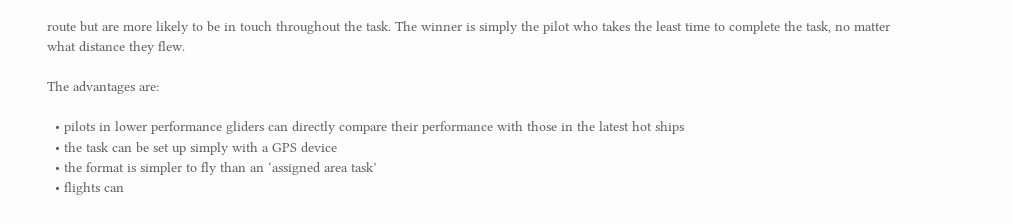route but are more likely to be in touch throughout the task. The winner is simply the pilot who takes the least time to complete the task, no matter what distance they flew.

The advantages are:

  • pilots in lower performance gliders can directly compare their performance with those in the latest hot ships
  • the task can be set up simply with a GPS device
  • the format is simpler to fly than an ‘assigned area task’
  • flights can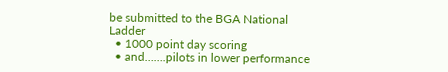be submitted to the BGA National Ladder
  • 1000 point day scoring
  • and…….pilots in lower performance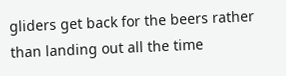gliders get back for the beers rather than landing out all the time